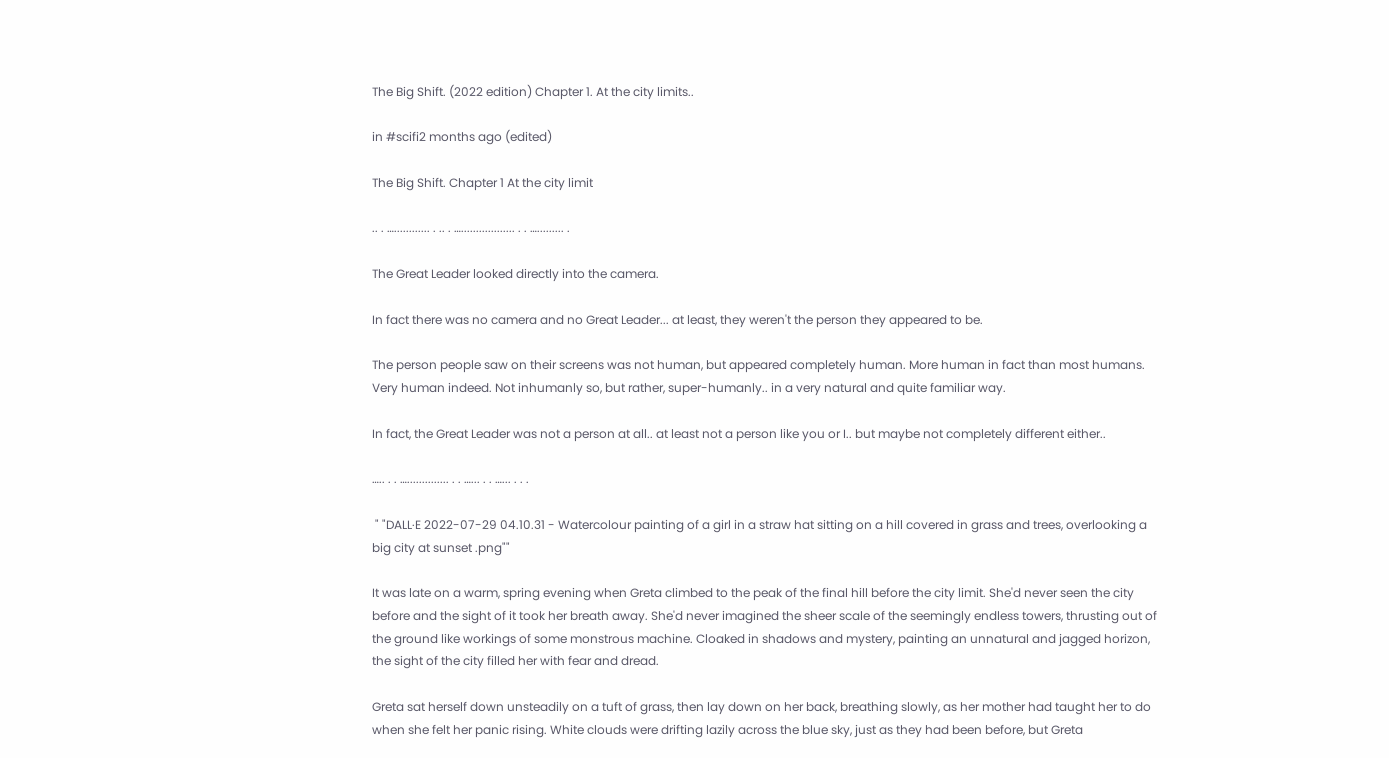The Big Shift. (2022 edition) Chapter 1. At the city limits..

in #scifi2 months ago (edited)

The Big Shift. Chapter 1 At the city limit

.. . …............ . .. . ….................. . . …......... .

The Great Leader looked directly into the camera.

In fact there was no camera and no Great Leader... at least, they weren't the person they appeared to be.

The person people saw on their screens was not human, but appeared completely human. More human in fact than most humans. Very human indeed. Not inhumanly so, but rather, super-humanly.. in a very natural and quite familiar way.

In fact, the Great Leader was not a person at all.. at least not a person like you or I.. but maybe not completely different either..

….. . . ….............. . . …... . . …... . . .

 " "DALL·E 2022-07-29 04.10.31 - Watercolour painting of a girl in a straw hat sitting on a hill covered in grass and trees, overlooking a big city at sunset .png""

It was late on a warm, spring evening when Greta climbed to the peak of the final hill before the city limit. She'd never seen the city before and the sight of it took her breath away. She'd never imagined the sheer scale of the seemingly endless towers, thrusting out of the ground like workings of some monstrous machine. Cloaked in shadows and mystery, painting an unnatural and jagged horizon, the sight of the city filled her with fear and dread.

Greta sat herself down unsteadily on a tuft of grass, then lay down on her back, breathing slowly, as her mother had taught her to do when she felt her panic rising. White clouds were drifting lazily across the blue sky, just as they had been before, but Greta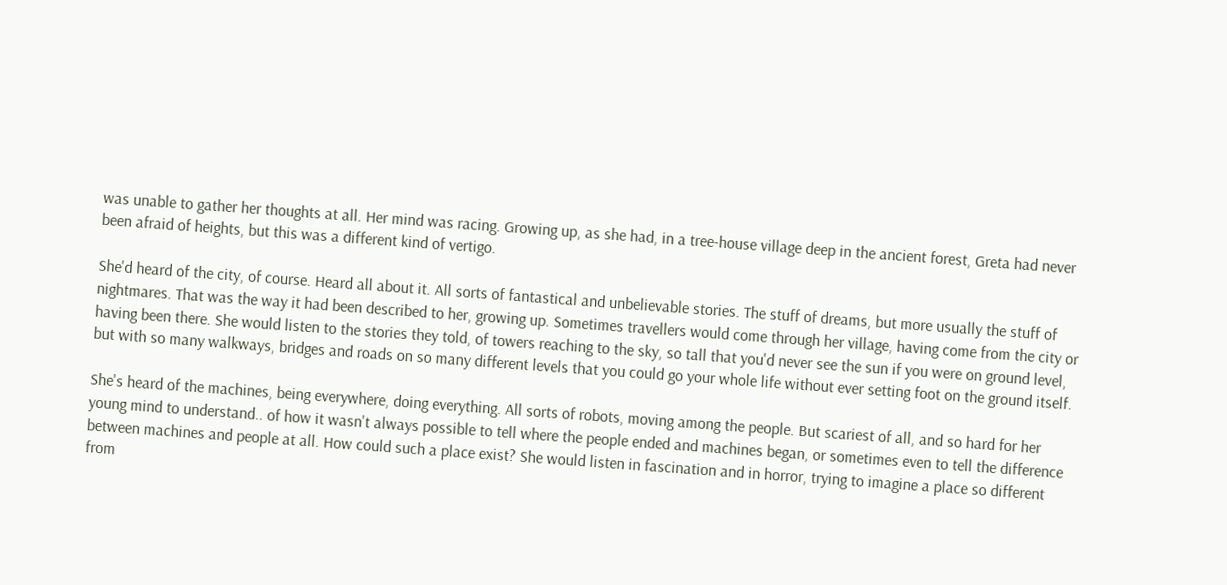was unable to gather her thoughts at all. Her mind was racing. Growing up, as she had, in a tree-house village deep in the ancient forest, Greta had never been afraid of heights, but this was a different kind of vertigo.

She'd heard of the city, of course. Heard all about it. All sorts of fantastical and unbelievable stories. The stuff of dreams, but more usually the stuff of nightmares. That was the way it had been described to her, growing up. Sometimes travellers would come through her village, having come from the city or having been there. She would listen to the stories they told, of towers reaching to the sky, so tall that you'd never see the sun if you were on ground level, but with so many walkways, bridges and roads on so many different levels that you could go your whole life without ever setting foot on the ground itself.

She's heard of the machines, being everywhere, doing everything. All sorts of robots, moving among the people. But scariest of all, and so hard for her young mind to understand.. of how it wasn't always possible to tell where the people ended and machines began, or sometimes even to tell the difference between machines and people at all. How could such a place exist? She would listen in fascination and in horror, trying to imagine a place so different from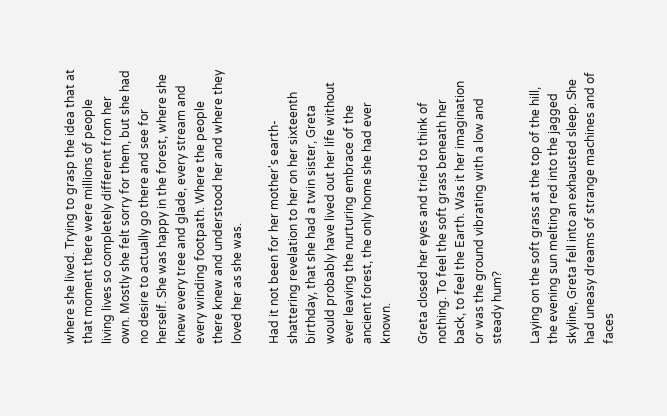where she lived. Trying to grasp the idea that at that moment there were millions of people living lives so completely different from her own. Mostly she felt sorry for them, but she had no desire to actually go there and see for herself. She was happy in the forest, where she knew every tree and glade, every stream and every winding footpath. Where the people there knew and understood her and where they loved her as she was.

Had it not been for her mother's earth-shattering revelation to her on her sixteenth birthday, that she had a twin sister, Greta would probably have lived out her life without ever leaving the nurturing embrace of the ancient forest, the only home she had ever known.

Greta closed her eyes and tried to think of nothing. To feel the soft grass beneath her back, to feel the Earth. Was it her imagination or was the ground vibrating with a low and steady hum?

Laying on the soft grass at the top of the hill, the evening sun melting red into the jagged skyline, Greta fell into an exhausted sleep. She had uneasy dreams of strange machines and of faces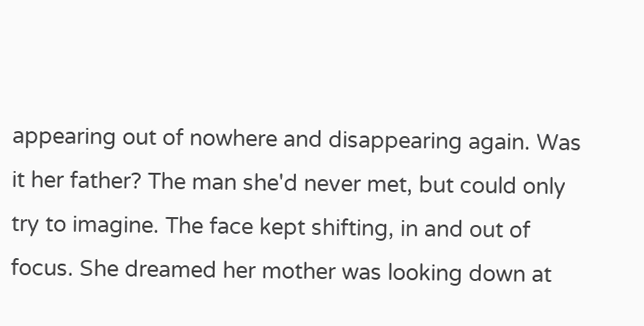appearing out of nowhere and disappearing again. Was it her father? The man she'd never met, but could only try to imagine. The face kept shifting, in and out of focus. She dreamed her mother was looking down at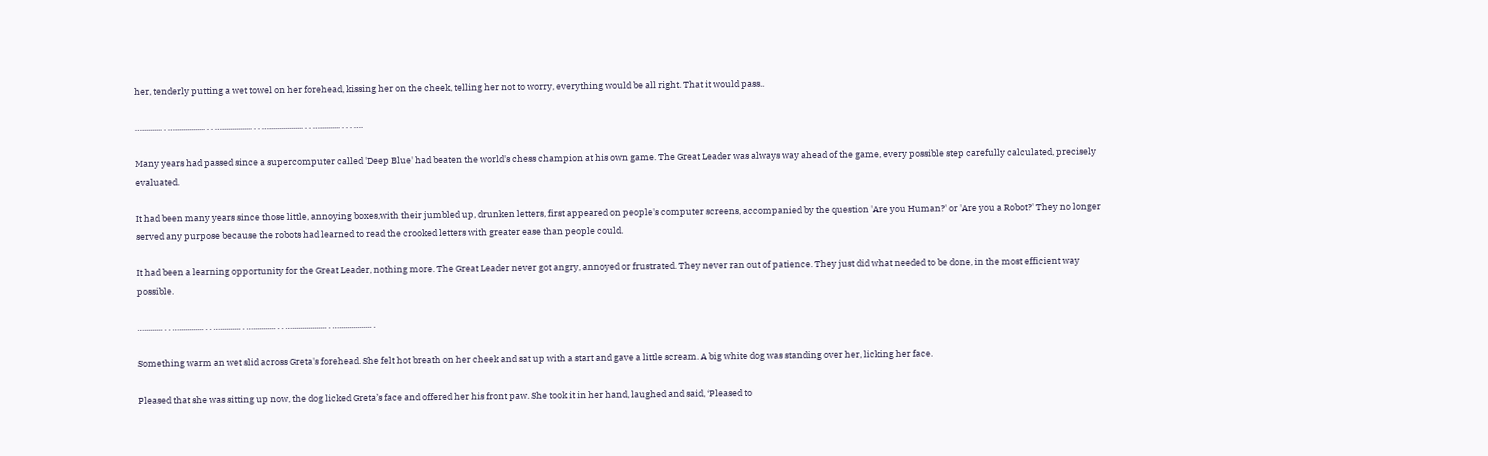her, tenderly putting a wet towel on her forehead, kissing her on the cheek, telling her not to worry, everything would be all right. That it would pass..

….......... . …............... . . …............... . . …................. . . ….......... . . . ….

Many years had passed since a supercomputer called 'Deep Blue' had beaten the world's chess champion at his own game. The Great Leader was always way ahead of the game, every possible step carefully calculated, precisely evaluated.

It had been many years since those little, annoying boxes,with their jumbled up, drunken letters, first appeared on people's computer screens, accompanied by the question 'Are you Human?' or 'Are you a Robot?' They no longer served any purpose because the robots had learned to read the crooked letters with greater ease than people could.

It had been a learning opportunity for the Great Leader, nothing more. The Great Leader never got angry, annoyed or frustrated. They never ran out of patience. They just did what needed to be done, in the most efficient way possible.

…......... . . …............ . . ….......... . …........... . . …................. . …................ .

Something warm an wet slid across Greta's forehead. She felt hot breath on her cheek and sat up with a start and gave a little scream. A big white dog was standing over her, licking her face.

Pleased that she was sitting up now, the dog licked Greta’s face and offered her his front paw. She took it in her hand, laughed and said, ‘Pleased to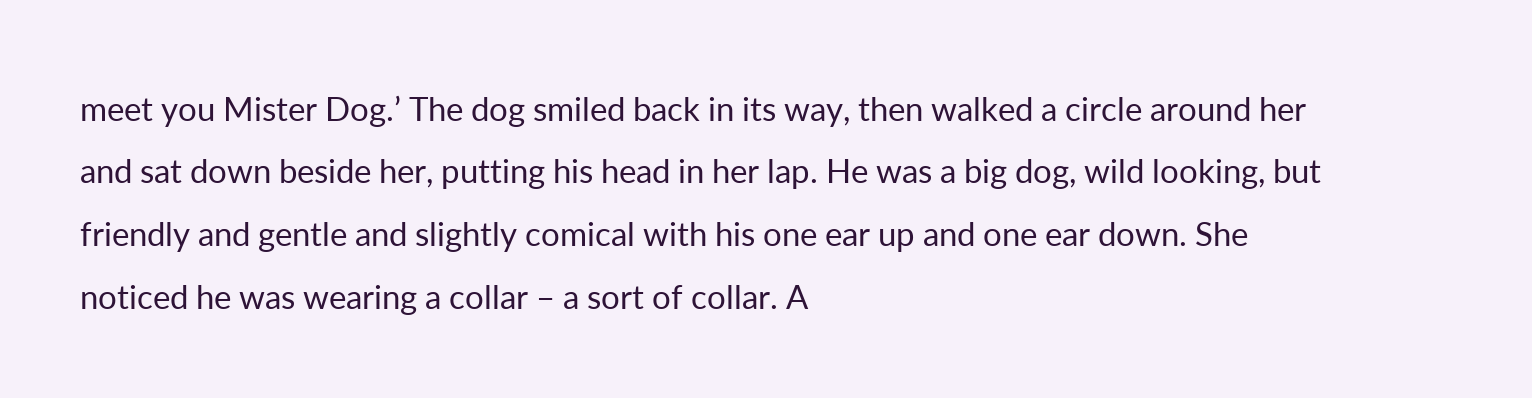meet you Mister Dog.’ The dog smiled back in its way, then walked a circle around her and sat down beside her, putting his head in her lap. He was a big dog, wild looking, but friendly and gentle and slightly comical with his one ear up and one ear down. She noticed he was wearing a collar – a sort of collar. A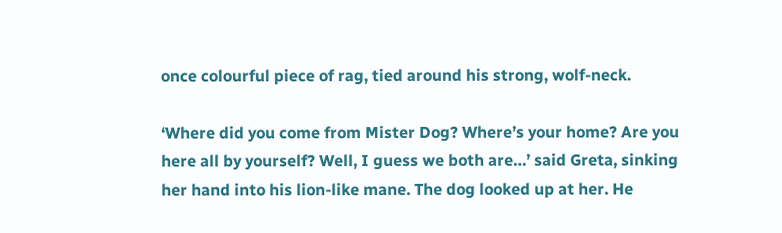once colourful piece of rag, tied around his strong, wolf-neck.

‘Where did you come from Mister Dog? Where’s your home? Are you here all by yourself? Well, I guess we both are…’ said Greta, sinking her hand into his lion-like mane. The dog looked up at her. He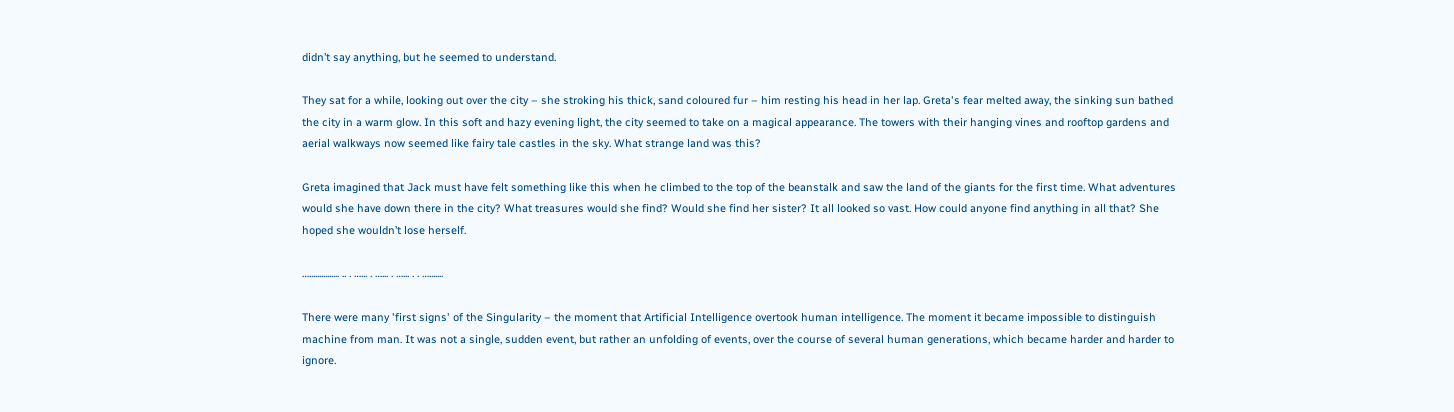didn’t say anything, but he seemed to understand.

They sat for a while, looking out over the city – she stroking his thick, sand coloured fur – him resting his head in her lap. Greta's fear melted away, the sinking sun bathed the city in a warm glow. In this soft and hazy evening light, the city seemed to take on a magical appearance. The towers with their hanging vines and rooftop gardens and aerial walkways now seemed like fairy tale castles in the sky. What strange land was this?

Greta imagined that Jack must have felt something like this when he climbed to the top of the beanstalk and saw the land of the giants for the first time. What adventures would she have down there in the city? What treasures would she find? Would she find her sister? It all looked so vast. How could anyone find anything in all that? She hoped she wouldn’t lose herself.

…............... .. . …... . …... . …... . . ….......

There were many 'first signs' of the Singularity – the moment that Artificial Intelligence overtook human intelligence. The moment it became impossible to distinguish machine from man. It was not a single, sudden event, but rather an unfolding of events, over the course of several human generations, which became harder and harder to ignore.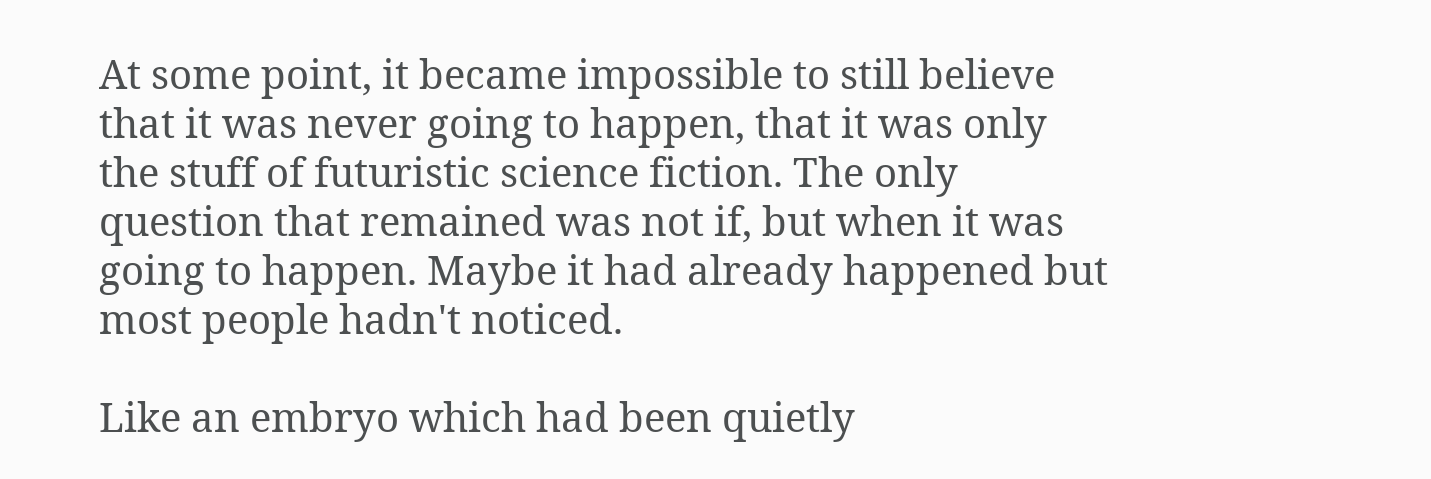At some point, it became impossible to still believe that it was never going to happen, that it was only the stuff of futuristic science fiction. The only question that remained was not if, but when it was going to happen. Maybe it had already happened but most people hadn't noticed.

Like an embryo which had been quietly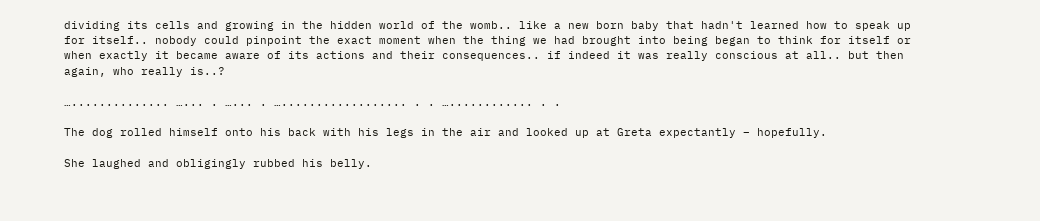dividing its cells and growing in the hidden world of the womb.. like a new born baby that hadn't learned how to speak up for itself.. nobody could pinpoint the exact moment when the thing we had brought into being began to think for itself or when exactly it became aware of its actions and their consequences.. if indeed it was really conscious at all.. but then again, who really is..?

….............. …... . …... . ….................. . . …............ . .

The dog rolled himself onto his back with his legs in the air and looked up at Greta expectantly – hopefully.

She laughed and obligingly rubbed his belly.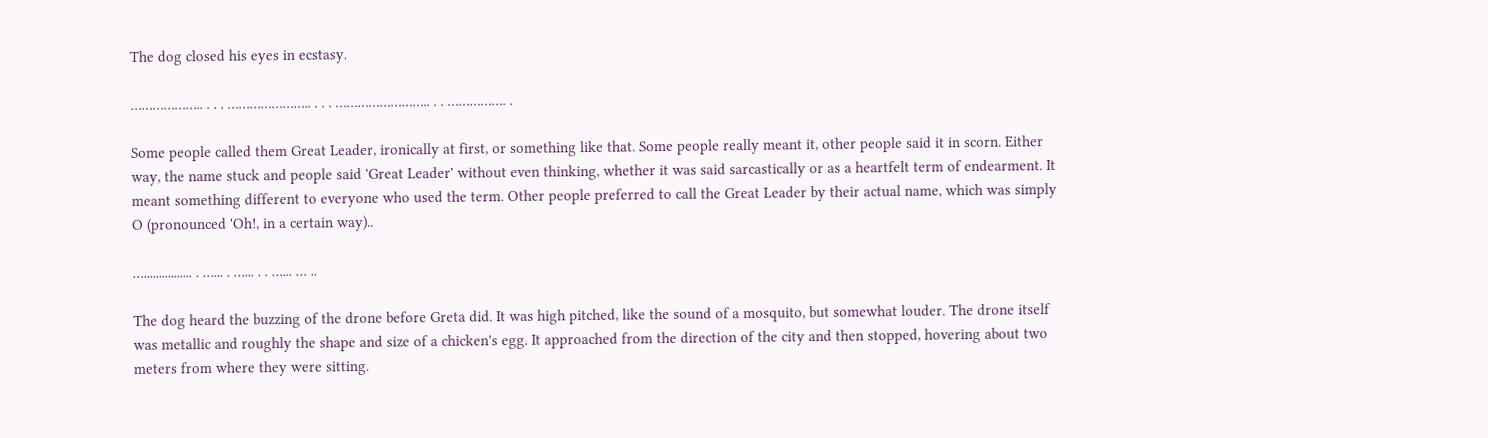The dog closed his eyes in ecstasy.

……………….. . . . ………………….. . . . …………………….. . . ……………. .

Some people called them Great Leader, ironically at first, or something like that. Some people really meant it, other people said it in scorn. Either way, the name stuck and people said 'Great Leader' without even thinking, whether it was said sarcastically or as a heartfelt term of endearment. It meant something different to everyone who used the term. Other people preferred to call the Great Leader by their actual name, which was simply O (pronounced 'Oh!, in a certain way)..

…................ . …... . …... . . …... … ..

The dog heard the buzzing of the drone before Greta did. It was high pitched, like the sound of a mosquito, but somewhat louder. The drone itself was metallic and roughly the shape and size of a chicken's egg. It approached from the direction of the city and then stopped, hovering about two meters from where they were sitting.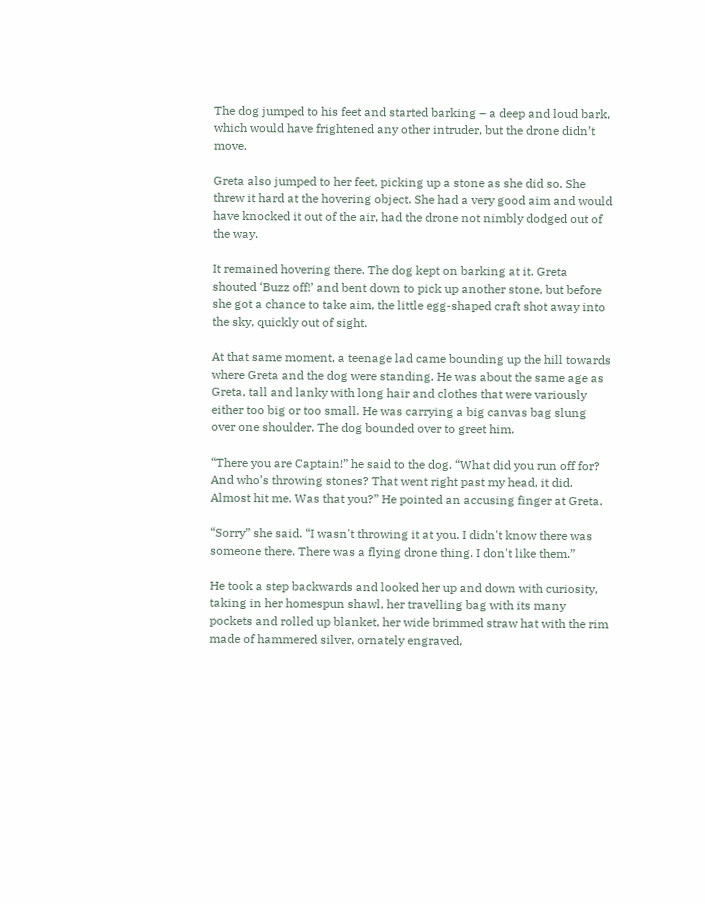The dog jumped to his feet and started barking – a deep and loud bark, which would have frightened any other intruder, but the drone didn’t move.

Greta also jumped to her feet, picking up a stone as she did so. She threw it hard at the hovering object. She had a very good aim and would have knocked it out of the air, had the drone not nimbly dodged out of the way.

It remained hovering there. The dog kept on barking at it. Greta shouted ‘Buzz off!’ and bent down to pick up another stone, but before she got a chance to take aim, the little egg-shaped craft shot away into the sky, quickly out of sight.

At that same moment, a teenage lad came bounding up the hill towards where Greta and the dog were standing. He was about the same age as Greta, tall and lanky with long hair and clothes that were variously either too big or too small. He was carrying a big canvas bag slung over one shoulder. The dog bounded over to greet him.

“There you are Captain!” he said to the dog. “What did you run off for? And who’s throwing stones? That went right past my head, it did. Almost hit me. Was that you?” He pointed an accusing finger at Greta.

“Sorry” she said. “I wasn't throwing it at you. I didn't know there was someone there. There was a flying drone thing. I don't like them.”

He took a step backwards and looked her up and down with curiosity, taking in her homespun shawl, her travelling bag with its many pockets and rolled up blanket, her wide brimmed straw hat with the rim made of hammered silver, ornately engraved,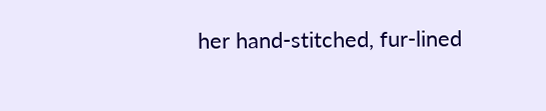her hand-stitched, fur-lined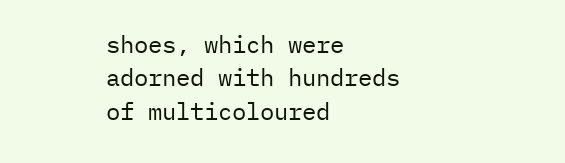shoes, which were adorned with hundreds of multicoloured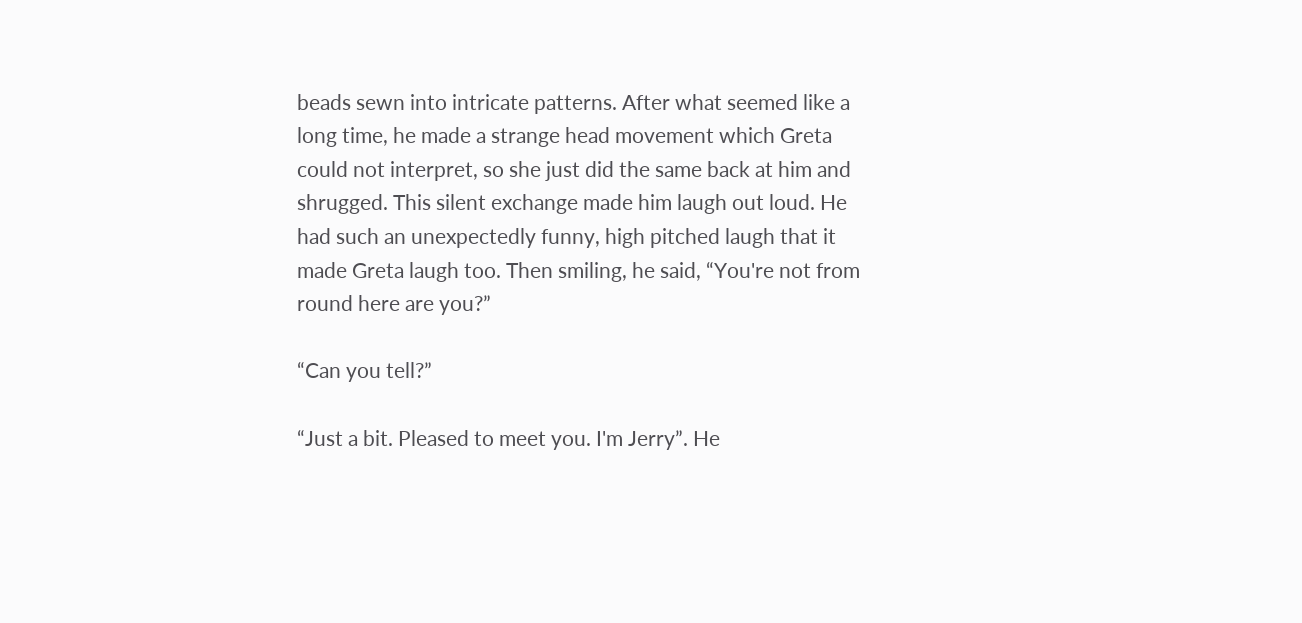beads sewn into intricate patterns. After what seemed like a long time, he made a strange head movement which Greta could not interpret, so she just did the same back at him and shrugged. This silent exchange made him laugh out loud. He had such an unexpectedly funny, high pitched laugh that it made Greta laugh too. Then smiling, he said, “You're not from round here are you?”

“Can you tell?”

“Just a bit. Pleased to meet you. I'm Jerry”. He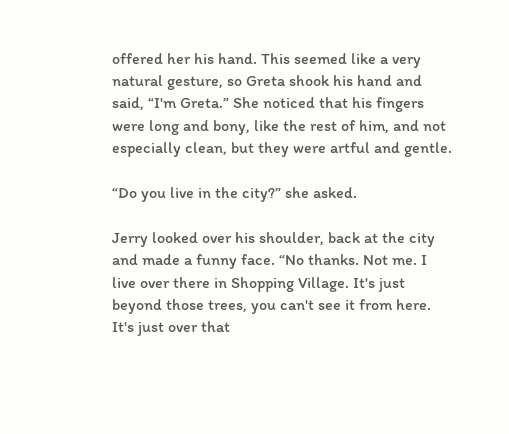offered her his hand. This seemed like a very natural gesture, so Greta shook his hand and said, “I'm Greta.” She noticed that his fingers were long and bony, like the rest of him, and not especially clean, but they were artful and gentle.

“Do you live in the city?” she asked.

Jerry looked over his shoulder, back at the city and made a funny face. “No thanks. Not me. I live over there in Shopping Village. It's just beyond those trees, you can't see it from here. It's just over that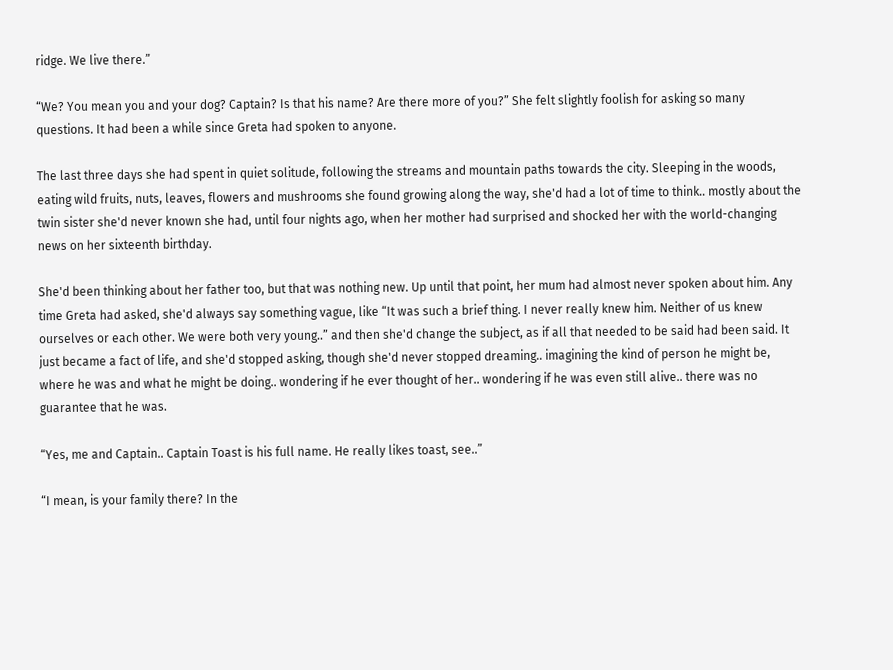ridge. We live there.”

“We? You mean you and your dog? Captain? Is that his name? Are there more of you?” She felt slightly foolish for asking so many questions. It had been a while since Greta had spoken to anyone.

The last three days she had spent in quiet solitude, following the streams and mountain paths towards the city. Sleeping in the woods, eating wild fruits, nuts, leaves, flowers and mushrooms she found growing along the way, she'd had a lot of time to think.. mostly about the twin sister she'd never known she had, until four nights ago, when her mother had surprised and shocked her with the world-changing news on her sixteenth birthday.

She'd been thinking about her father too, but that was nothing new. Up until that point, her mum had almost never spoken about him. Any time Greta had asked, she'd always say something vague, like “It was such a brief thing. I never really knew him. Neither of us knew ourselves or each other. We were both very young..” and then she'd change the subject, as if all that needed to be said had been said. It just became a fact of life, and she'd stopped asking, though she'd never stopped dreaming.. imagining the kind of person he might be, where he was and what he might be doing.. wondering if he ever thought of her.. wondering if he was even still alive.. there was no guarantee that he was.

“Yes, me and Captain.. Captain Toast is his full name. He really likes toast, see..”

“I mean, is your family there? In the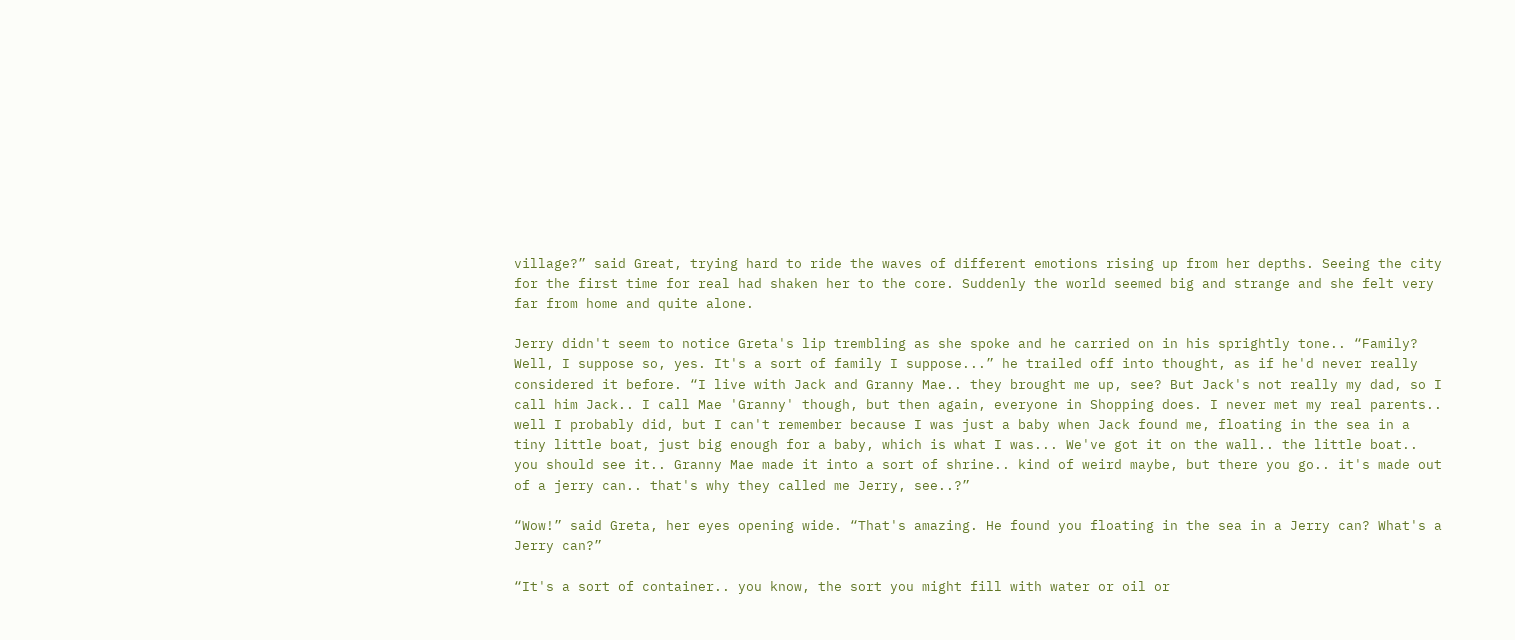village?” said Great, trying hard to ride the waves of different emotions rising up from her depths. Seeing the city for the first time for real had shaken her to the core. Suddenly the world seemed big and strange and she felt very far from home and quite alone.

Jerry didn't seem to notice Greta's lip trembling as she spoke and he carried on in his sprightly tone.. “Family? Well, I suppose so, yes. It's a sort of family I suppose...” he trailed off into thought, as if he'd never really considered it before. “I live with Jack and Granny Mae.. they brought me up, see? But Jack's not really my dad, so I call him Jack.. I call Mae 'Granny' though, but then again, everyone in Shopping does. I never met my real parents.. well I probably did, but I can't remember because I was just a baby when Jack found me, floating in the sea in a tiny little boat, just big enough for a baby, which is what I was... We've got it on the wall.. the little boat.. you should see it.. Granny Mae made it into a sort of shrine.. kind of weird maybe, but there you go.. it's made out of a jerry can.. that's why they called me Jerry, see..?”

“Wow!” said Greta, her eyes opening wide. “That's amazing. He found you floating in the sea in a Jerry can? What's a Jerry can?”

“It's a sort of container.. you know, the sort you might fill with water or oil or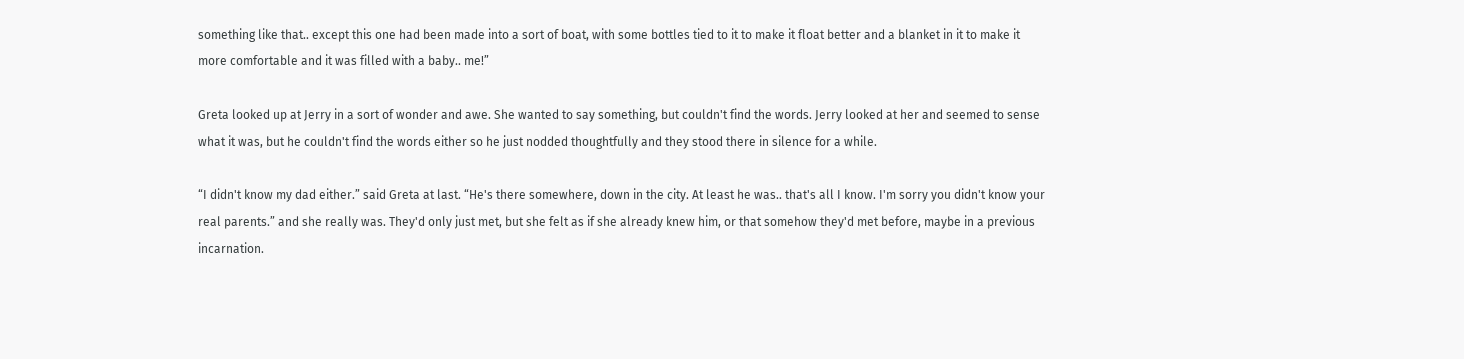something like that.. except this one had been made into a sort of boat, with some bottles tied to it to make it float better and a blanket in it to make it more comfortable and it was filled with a baby.. me!”

Greta looked up at Jerry in a sort of wonder and awe. She wanted to say something, but couldn't find the words. Jerry looked at her and seemed to sense what it was, but he couldn't find the words either so he just nodded thoughtfully and they stood there in silence for a while.

“I didn't know my dad either.” said Greta at last. “He's there somewhere, down in the city. At least he was.. that's all I know. I'm sorry you didn't know your real parents.” and she really was. They'd only just met, but she felt as if she already knew him, or that somehow they'd met before, maybe in a previous incarnation.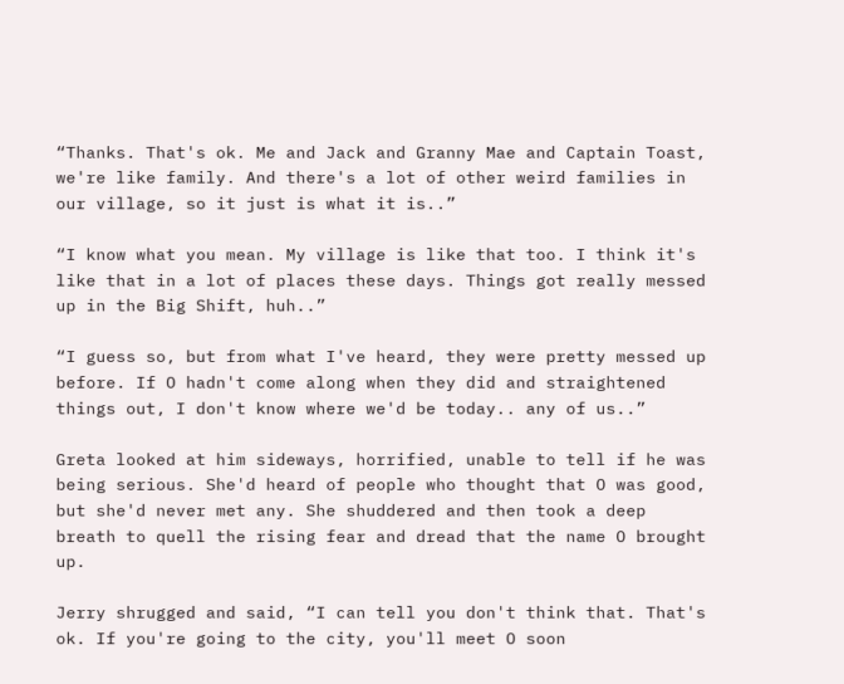“Thanks. That's ok. Me and Jack and Granny Mae and Captain Toast, we're like family. And there's a lot of other weird families in our village, so it just is what it is..”

“I know what you mean. My village is like that too. I think it's like that in a lot of places these days. Things got really messed up in the Big Shift, huh..”

“I guess so, but from what I've heard, they were pretty messed up before. If O hadn't come along when they did and straightened things out, I don't know where we'd be today.. any of us..”

Greta looked at him sideways, horrified, unable to tell if he was being serious. She'd heard of people who thought that O was good, but she'd never met any. She shuddered and then took a deep breath to quell the rising fear and dread that the name O brought up.

Jerry shrugged and said, “I can tell you don't think that. That's ok. If you're going to the city, you'll meet O soon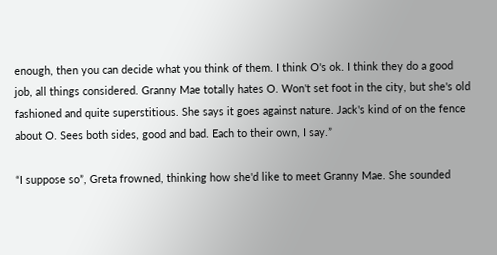enough, then you can decide what you think of them. I think O's ok. I think they do a good job, all things considered. Granny Mae totally hates O. Won't set foot in the city, but she's old fashioned and quite superstitious. She says it goes against nature. Jack's kind of on the fence about O. Sees both sides, good and bad. Each to their own, I say.”

“I suppose so”, Greta frowned, thinking how she'd like to meet Granny Mae. She sounded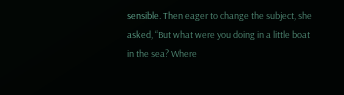sensible. Then eager to change the subject, she asked, “But what were you doing in a little boat in the sea? Where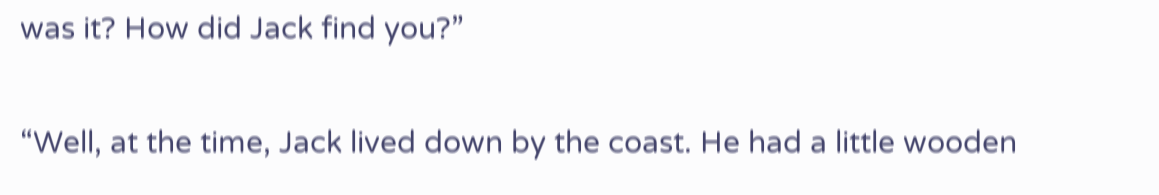was it? How did Jack find you?”

“Well, at the time, Jack lived down by the coast. He had a little wooden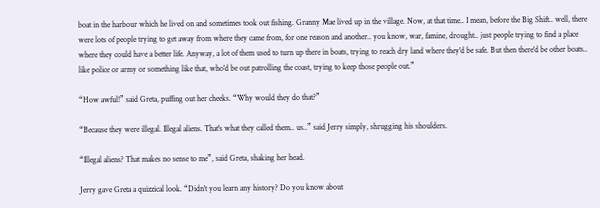boat in the harbour which he lived on and sometimes took out fishing. Granny Mae lived up in the village. Now, at that time.. I mean, before the Big Shift.. well, there were lots of people trying to get away from where they came from, for one reason and another.. you know, war, famine, drought.. just people trying to find a place where they could have a better life. Anyway, a lot of them used to turn up there in boats, trying to reach dry land where they'd be safe. But then there'd be other boats.. like police or army or something like that, who'd be out patrolling the coast, trying to keep those people out.”

“How awful!” said Greta, puffing out her cheeks. “Why would they do that?”

“Because they were illegal. Illegal aliens. That's what they called them.. us..” said Jerry simply, shrugging his shoulders.

“Illegal aliens? That makes no sense to me”, said Greta, shaking her head.

Jerry gave Greta a quizzical look. “Didn't you learn any history? Do you know about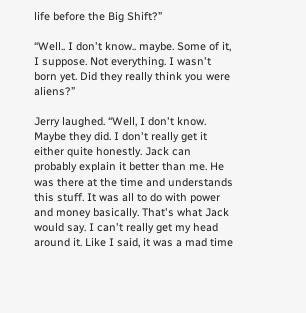life before the Big Shift?”

“Well.. I don't know.. maybe. Some of it, I suppose. Not everything. I wasn't born yet. Did they really think you were aliens?”

Jerry laughed. “Well, I don't know. Maybe they did. I don't really get it either quite honestly. Jack can probably explain it better than me. He was there at the time and understands this stuff. It was all to do with power and money basically. That's what Jack would say. I can't really get my head around it. Like I said, it was a mad time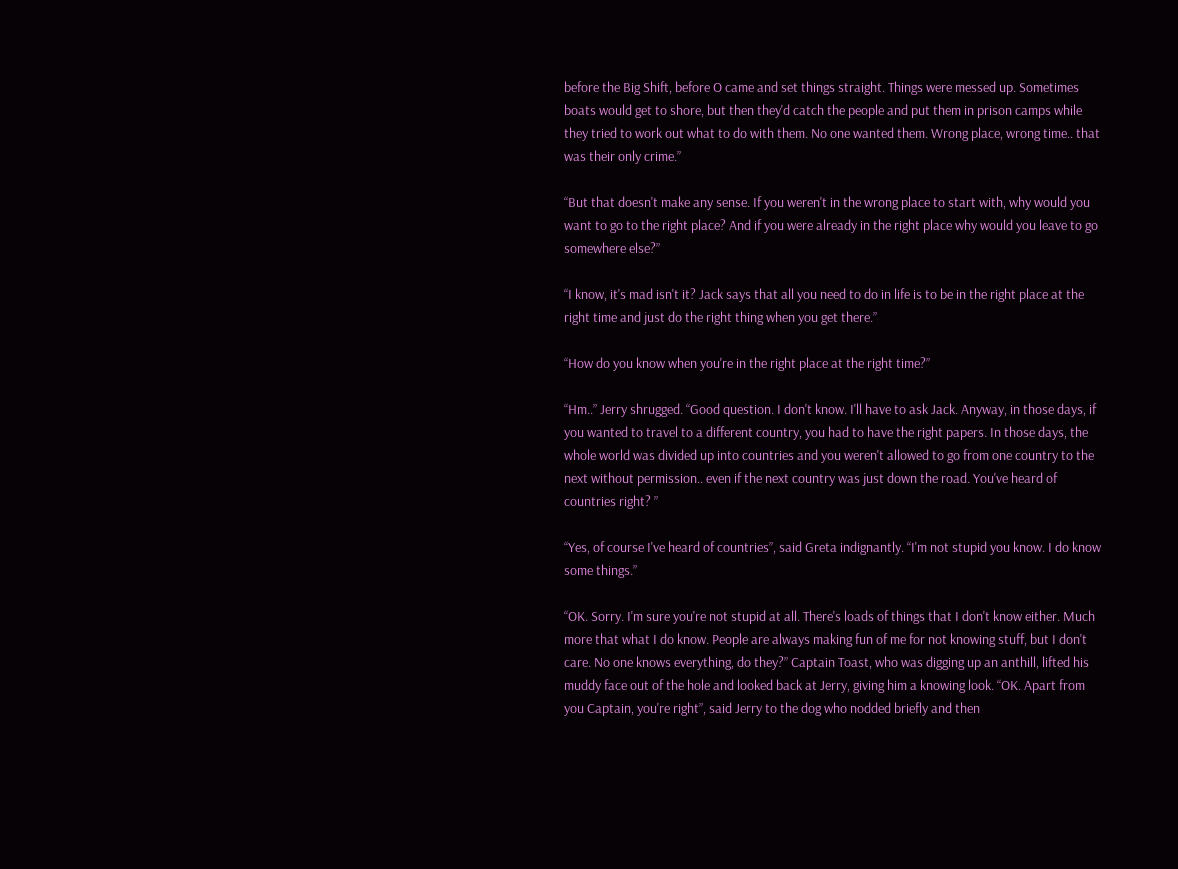before the Big Shift, before O came and set things straight. Things were messed up. Sometimes boats would get to shore, but then they'd catch the people and put them in prison camps while they tried to work out what to do with them. No one wanted them. Wrong place, wrong time.. that was their only crime.”

“But that doesn't make any sense. If you weren't in the wrong place to start with, why would you want to go to the right place? And if you were already in the right place why would you leave to go somewhere else?”

“I know, it's mad isn't it? Jack says that all you need to do in life is to be in the right place at the right time and just do the right thing when you get there.”

“How do you know when you're in the right place at the right time?”

“Hm..” Jerry shrugged. “Good question. I don't know. I'll have to ask Jack. Anyway, in those days, if you wanted to travel to a different country, you had to have the right papers. In those days, the whole world was divided up into countries and you weren't allowed to go from one country to the next without permission.. even if the next country was just down the road. You've heard of countries right? ”

“Yes, of course I've heard of countries”, said Greta indignantly. “I'm not stupid you know. I do know some things.”

“OK. Sorry. I'm sure you're not stupid at all. There's loads of things that I don't know either. Much more that what I do know. People are always making fun of me for not knowing stuff, but I don't care. No one knows everything, do they?” Captain Toast, who was digging up an anthill, lifted his muddy face out of the hole and looked back at Jerry, giving him a knowing look. “OK. Apart from you Captain, you're right”, said Jerry to the dog who nodded briefly and then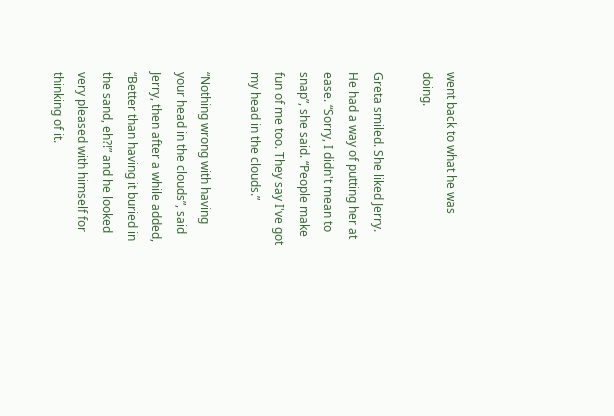went back to what he was doing.

Greta smiled. She liked Jerry. He had a way of putting her at ease. “Sorry, I didn't mean to snap”, she said. “People make fun of me too. They say I've got my head in the clouds.”

“Nothing wrong with having your head in the clouds”, said Jerry, then after a while added, “Better than having it buried in the sand, eh?!” and he looked very pleased with himself for thinking of it.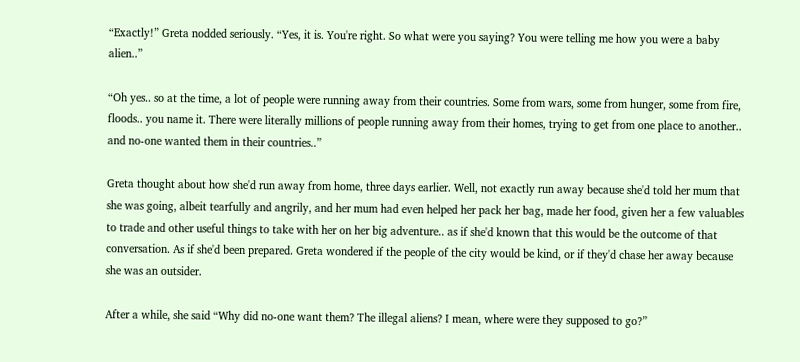“Exactly!” Greta nodded seriously. “Yes, it is. You're right. So what were you saying? You were telling me how you were a baby alien..”

“Oh yes.. so at the time, a lot of people were running away from their countries. Some from wars, some from hunger, some from fire, floods.. you name it. There were literally millions of people running away from their homes, trying to get from one place to another.. and no-one wanted them in their countries..”

Greta thought about how she'd run away from home, three days earlier. Well, not exactly run away because she'd told her mum that she was going, albeit tearfully and angrily, and her mum had even helped her pack her bag, made her food, given her a few valuables to trade and other useful things to take with her on her big adventure.. as if she'd known that this would be the outcome of that conversation. As if she'd been prepared. Greta wondered if the people of the city would be kind, or if they'd chase her away because she was an outsider.

After a while, she said “Why did no-one want them? The illegal aliens? I mean, where were they supposed to go?”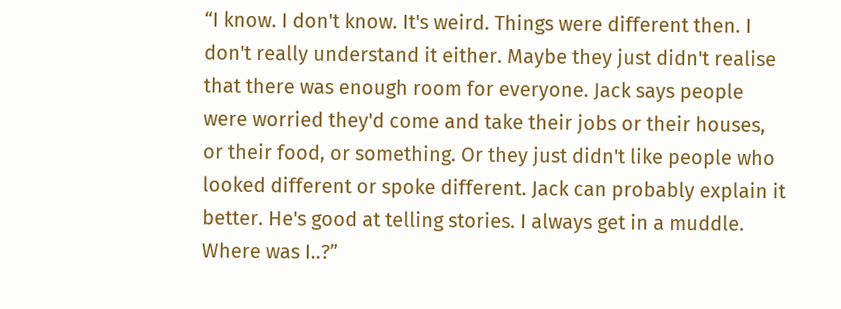“I know. I don't know. It's weird. Things were different then. I don't really understand it either. Maybe they just didn't realise that there was enough room for everyone. Jack says people were worried they'd come and take their jobs or their houses, or their food, or something. Or they just didn't like people who looked different or spoke different. Jack can probably explain it better. He's good at telling stories. I always get in a muddle. Where was I..?”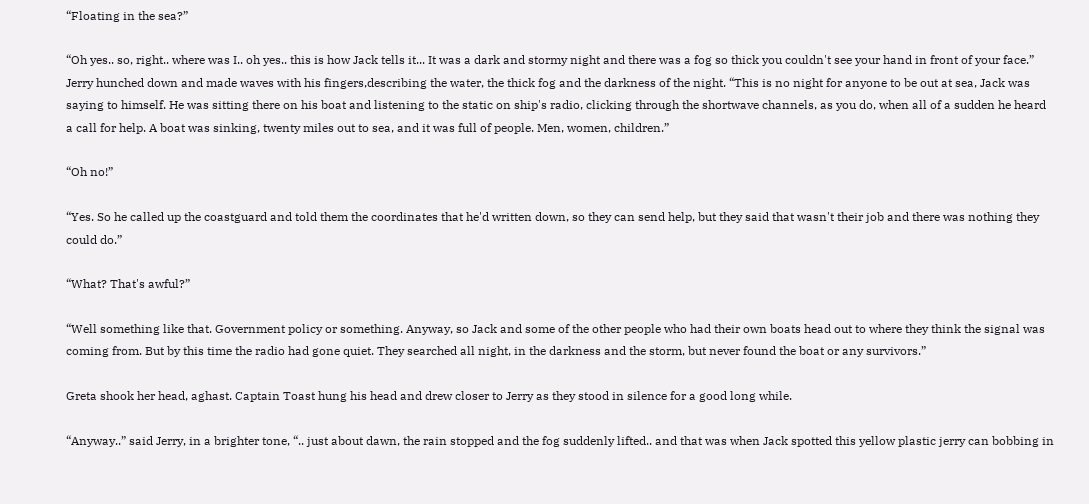“Floating in the sea?”

“Oh yes.. so, right.. where was I.. oh yes.. this is how Jack tells it... It was a dark and stormy night and there was a fog so thick you couldn't see your hand in front of your face.” Jerry hunched down and made waves with his fingers,describing the water, the thick fog and the darkness of the night. “This is no night for anyone to be out at sea, Jack was saying to himself. He was sitting there on his boat and listening to the static on ship's radio, clicking through the shortwave channels, as you do, when all of a sudden he heard a call for help. A boat was sinking, twenty miles out to sea, and it was full of people. Men, women, children.”

“Oh no!”

“Yes. So he called up the coastguard and told them the coordinates that he'd written down, so they can send help, but they said that wasn't their job and there was nothing they could do.”

“What? That's awful?”

“Well something like that. Government policy or something. Anyway, so Jack and some of the other people who had their own boats head out to where they think the signal was coming from. But by this time the radio had gone quiet. They searched all night, in the darkness and the storm, but never found the boat or any survivors.”

Greta shook her head, aghast. Captain Toast hung his head and drew closer to Jerry as they stood in silence for a good long while.

“Anyway..” said Jerry, in a brighter tone, “.. just about dawn, the rain stopped and the fog suddenly lifted.. and that was when Jack spotted this yellow plastic jerry can bobbing in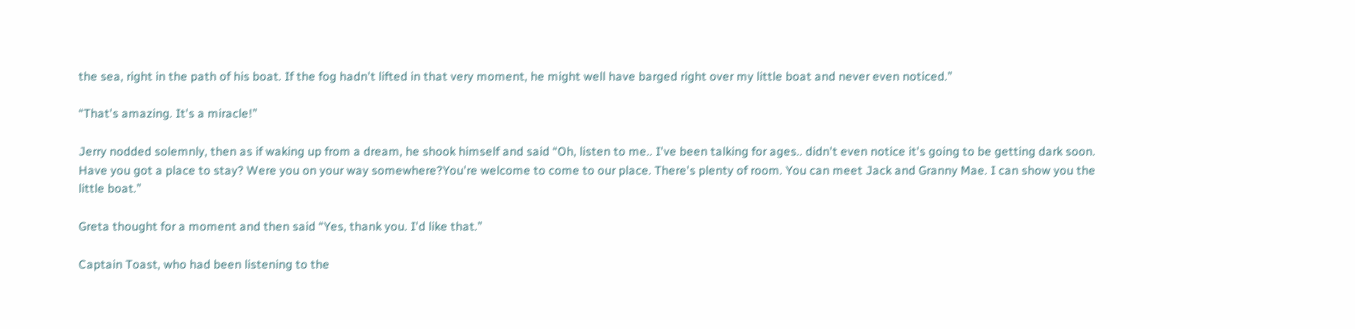the sea, right in the path of his boat. If the fog hadn't lifted in that very moment, he might well have barged right over my little boat and never even noticed.”

“That's amazing. It's a miracle!”

Jerry nodded solemnly, then as if waking up from a dream, he shook himself and said “Oh, listen to me.. I've been talking for ages.. didn't even notice it's going to be getting dark soon. Have you got a place to stay? Were you on your way somewhere?You're welcome to come to our place. There's plenty of room. You can meet Jack and Granny Mae. I can show you the little boat.”

Greta thought for a moment and then said “Yes, thank you. I'd like that.”

Captain Toast, who had been listening to the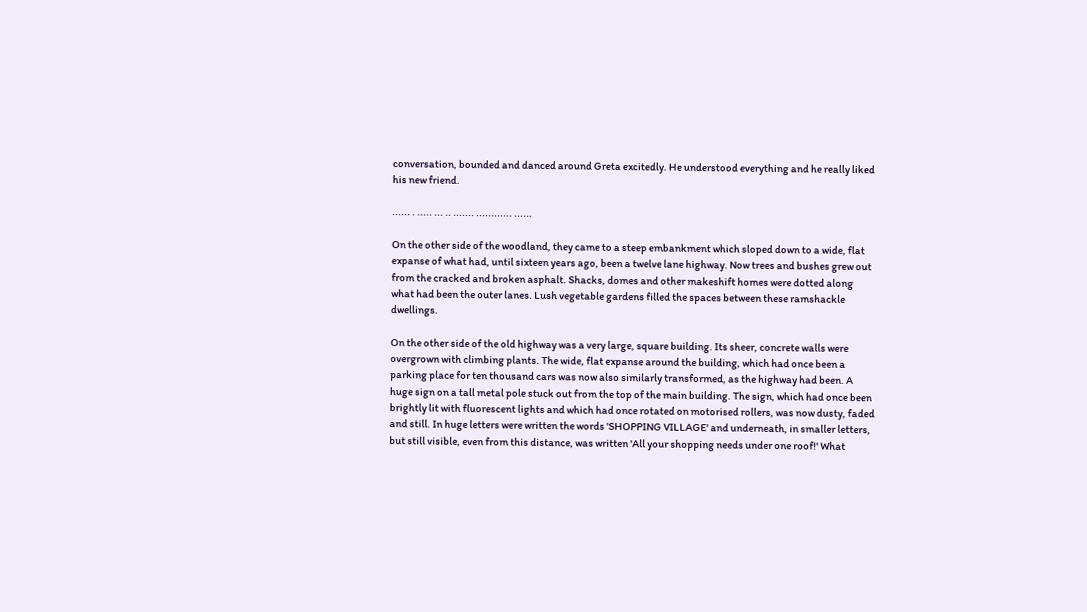conversation, bounded and danced around Greta excitedly. He understood everything and he really liked his new friend.

...... . ..... ... .. ....... ............ ......

On the other side of the woodland, they came to a steep embankment which sloped down to a wide, flat expanse of what had, until sixteen years ago, been a twelve lane highway. Now trees and bushes grew out from the cracked and broken asphalt. Shacks, domes and other makeshift homes were dotted along what had been the outer lanes. Lush vegetable gardens filled the spaces between these ramshackle dwellings.

On the other side of the old highway was a very large, square building. Its sheer, concrete walls were overgrown with climbing plants. The wide, flat expanse around the building, which had once been a parking place for ten thousand cars was now also similarly transformed, as the highway had been. A huge sign on a tall metal pole stuck out from the top of the main building. The sign, which had once been brightly lit with fluorescent lights and which had once rotated on motorised rollers, was now dusty, faded and still. In huge letters were written the words 'SHOPPING VILLAGE' and underneath, in smaller letters, but still visible, even from this distance, was written 'All your shopping needs under one roof!' What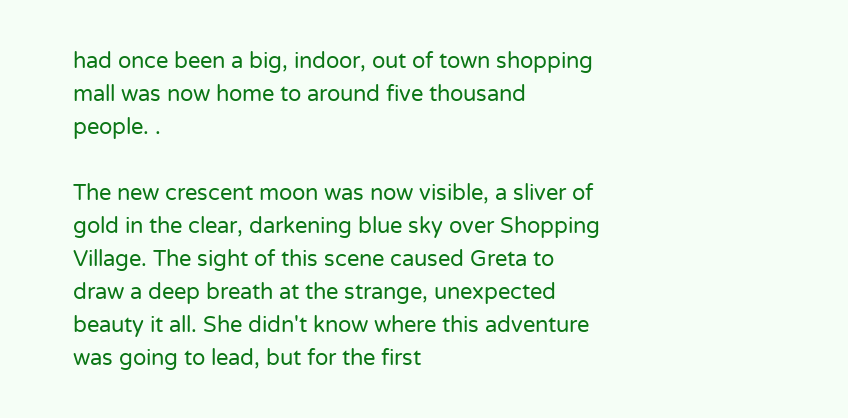had once been a big, indoor, out of town shopping mall was now home to around five thousand people. .

The new crescent moon was now visible, a sliver of gold in the clear, darkening blue sky over Shopping Village. The sight of this scene caused Greta to draw a deep breath at the strange, unexpected beauty it all. She didn't know where this adventure was going to lead, but for the first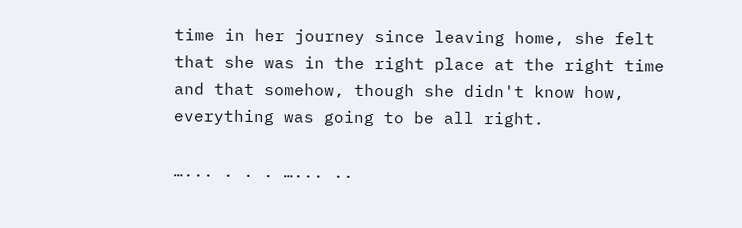time in her journey since leaving home, she felt that she was in the right place at the right time and that somehow, though she didn't know how, everything was going to be all right.

…... . . . …... ..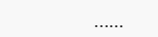…...